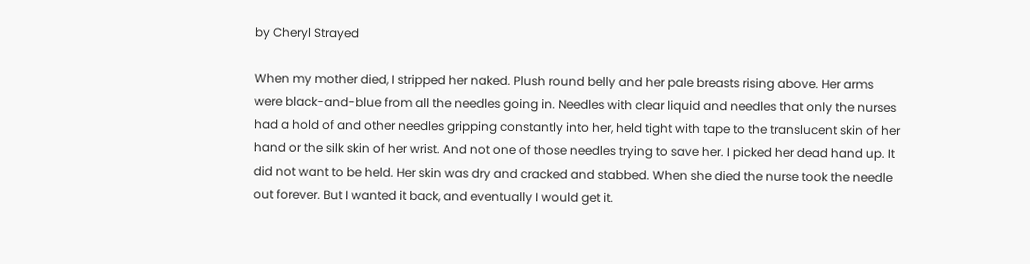by Cheryl Strayed

When my mother died, I stripped her naked. Plush round belly and her pale breasts rising above. Her arms were black-and-blue from all the needles going in. Needles with clear liquid and needles that only the nurses had a hold of and other needles gripping constantly into her, held tight with tape to the translucent skin of her hand or the silk skin of her wrist. And not one of those needles trying to save her. I picked her dead hand up. It did not want to be held. Her skin was dry and cracked and stabbed. When she died the nurse took the needle out forever. But I wanted it back, and eventually I would get it.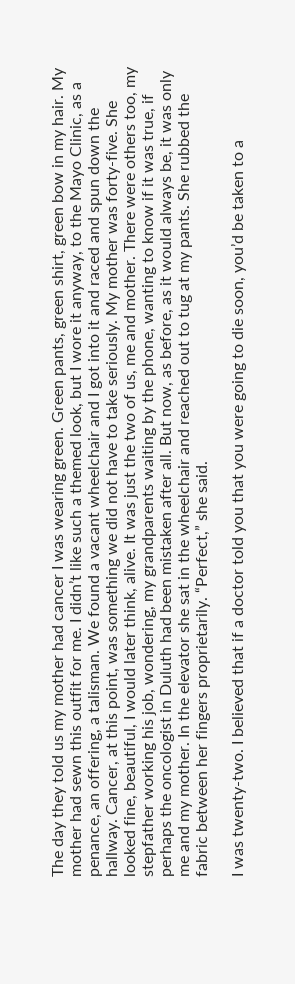The day they told us my mother had cancer I was wearing green. Green pants, green shirt, green bow in my hair. My mother had sewn this outfit for me. I didn’t like such a themed look, but I wore it anyway, to the Mayo Clinic, as a penance, an offering, a talisman. We found a vacant wheelchair and I got into it and raced and spun down the hallway. Cancer, at this point, was something we did not have to take seriously. My mother was forty-five. She looked fine, beautiful, I would later think, alive. It was just the two of us, me and mother. There were others too, my stepfather working his job, wondering, my grandparents waiting by the phone, wanting to know if it was true, if perhaps the oncologist in Duluth had been mistaken after all. But now, as before, as it would always be, it was only me and my mother. In the elevator she sat in the wheelchair and reached out to tug at my pants. She rubbed the fabric between her fingers proprietarily. “Perfect,” she said.

I was twenty-two. I believed that if a doctor told you that you were going to die soon, you’d be taken to a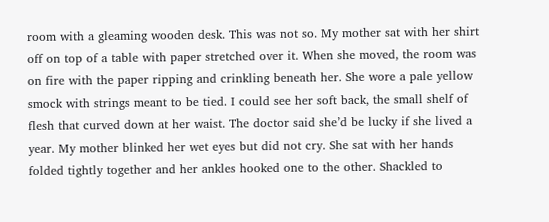room with a gleaming wooden desk. This was not so. My mother sat with her shirt off on top of a table with paper stretched over it. When she moved, the room was on fire with the paper ripping and crinkling beneath her. She wore a pale yellow smock with strings meant to be tied. I could see her soft back, the small shelf of flesh that curved down at her waist. The doctor said she’d be lucky if she lived a year. My mother blinked her wet eyes but did not cry. She sat with her hands folded tightly together and her ankles hooked one to the other. Shackled to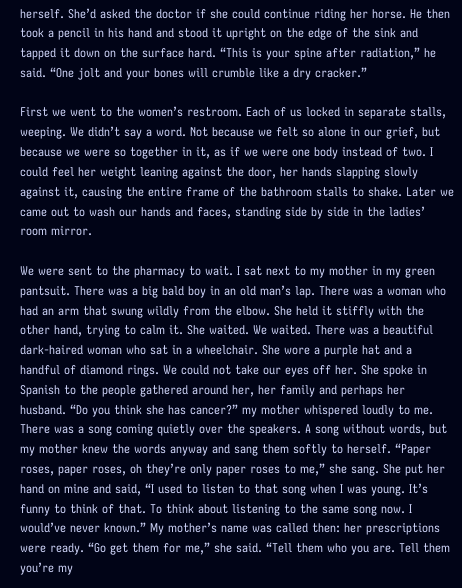herself. She’d asked the doctor if she could continue riding her horse. He then took a pencil in his hand and stood it upright on the edge of the sink and tapped it down on the surface hard. “This is your spine after radiation,” he said. “One jolt and your bones will crumble like a dry cracker.”

First we went to the women’s restroom. Each of us locked in separate stalls, weeping. We didn’t say a word. Not because we felt so alone in our grief, but because we were so together in it, as if we were one body instead of two. I could feel her weight leaning against the door, her hands slapping slowly against it, causing the entire frame of the bathroom stalls to shake. Later we came out to wash our hands and faces, standing side by side in the ladies’ room mirror.

We were sent to the pharmacy to wait. I sat next to my mother in my green pantsuit. There was a big bald boy in an old man’s lap. There was a woman who had an arm that swung wildly from the elbow. She held it stiffly with the other hand, trying to calm it. She waited. We waited. There was a beautiful dark-haired woman who sat in a wheelchair. She wore a purple hat and a handful of diamond rings. We could not take our eyes off her. She spoke in Spanish to the people gathered around her, her family and perhaps her husband. “Do you think she has cancer?” my mother whispered loudly to me. There was a song coming quietly over the speakers. A song without words, but my mother knew the words anyway and sang them softly to herself. “Paper roses, paper roses, oh they’re only paper roses to me,” she sang. She put her hand on mine and said, “I used to listen to that song when I was young. It’s funny to think of that. To think about listening to the same song now. I would’ve never known.” My mother’s name was called then: her prescriptions were ready. “Go get them for me,” she said. “Tell them who you are. Tell them you’re my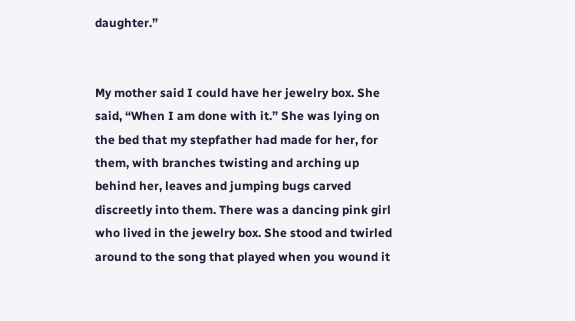daughter.”


My mother said I could have her jewelry box. She said, “When I am done with it.” She was lying on the bed that my stepfather had made for her, for them, with branches twisting and arching up behind her, leaves and jumping bugs carved discreetly into them. There was a dancing pink girl who lived in the jewelry box. She stood and twirled around to the song that played when you wound it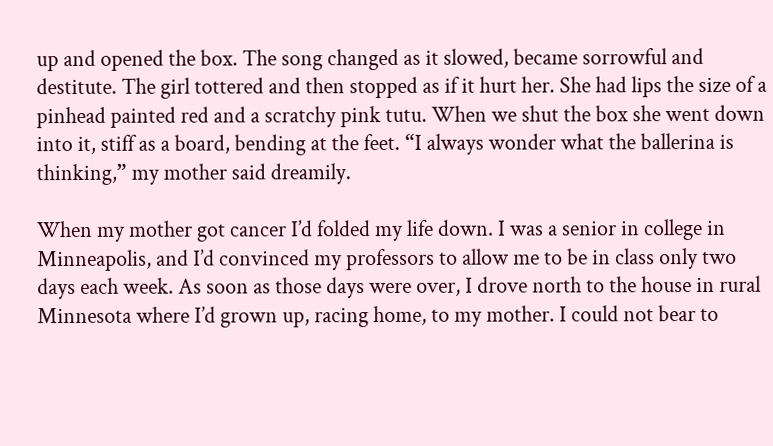up and opened the box. The song changed as it slowed, became sorrowful and destitute. The girl tottered and then stopped as if it hurt her. She had lips the size of a pinhead painted red and a scratchy pink tutu. When we shut the box she went down into it, stiff as a board, bending at the feet. “I always wonder what the ballerina is thinking,” my mother said dreamily.

When my mother got cancer I’d folded my life down. I was a senior in college in Minneapolis, and I’d convinced my professors to allow me to be in class only two days each week. As soon as those days were over, I drove north to the house in rural Minnesota where I’d grown up, racing home, to my mother. I could not bear to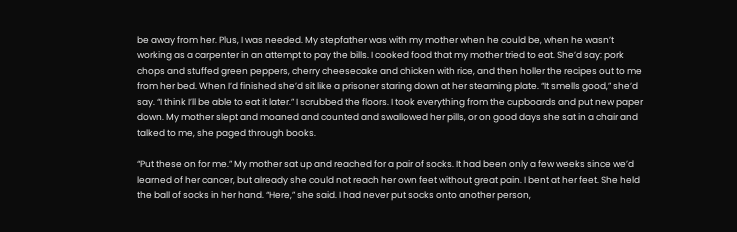be away from her. Plus, I was needed. My stepfather was with my mother when he could be, when he wasn’t working as a carpenter in an attempt to pay the bills. I cooked food that my mother tried to eat. She’d say: pork chops and stuffed green peppers, cherry cheesecake and chicken with rice, and then holler the recipes out to me from her bed. When I’d finished she’d sit like a prisoner staring down at her steaming plate. “It smells good,” she’d say. “I think I’ll be able to eat it later.” I scrubbed the floors. I took everything from the cupboards and put new paper down. My mother slept and moaned and counted and swallowed her pills, or on good days she sat in a chair and talked to me, she paged through books.

“Put these on for me.” My mother sat up and reached for a pair of socks. It had been only a few weeks since we’d learned of her cancer, but already she could not reach her own feet without great pain. I bent at her feet. She held the ball of socks in her hand. “Here,” she said. I had never put socks onto another person,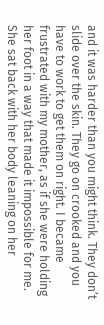and it was harder than you might think. They don’t slide over the skin. They go on crooked and you have to work to get them on right. I became frustrated with my mother, as if she were holding her foot in a way that made it impossible for me. She sat back with her body leaning on her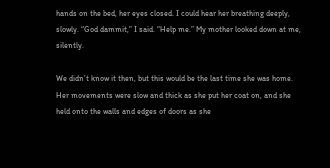hands on the bed, her eyes closed. I could hear her breathing deeply, slowly. “God dammit,” I said. “Help me.” My mother looked down at me, silently.

We didn’t know it then, but this would be the last time she was home. Her movements were slow and thick as she put her coat on, and she held onto the walls and edges of doors as she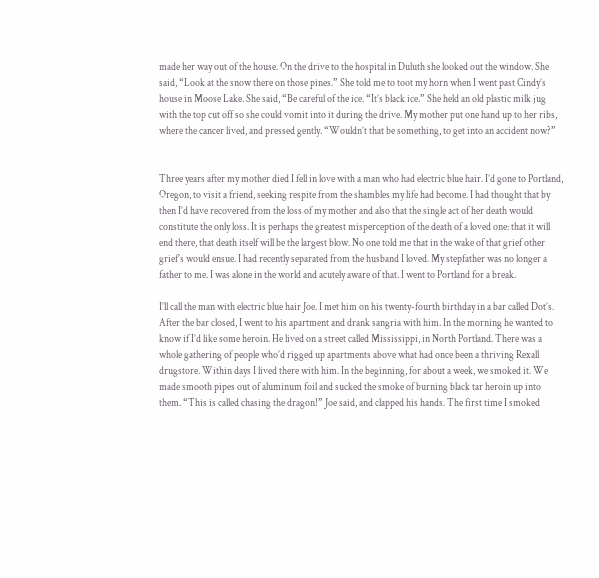made her way out of the house. On the drive to the hospital in Duluth she looked out the window. She said, “Look at the snow there on those pines.” She told me to toot my horn when I went past Cindy’s house in Moose Lake. She said, “Be careful of the ice. “It’s black ice.” She held an old plastic milk jug with the top cut off so she could vomit into it during the drive. My mother put one hand up to her ribs, where the cancer lived, and pressed gently. “Wouldn’t that be something, to get into an accident now?”


Three years after my mother died I fell in love with a man who had electric blue hair. I’d gone to Portland, Oregon, to visit a friend, seeking respite from the shambles my life had become. I had thought that by then I’d have recovered from the loss of my mother and also that the single act of her death would constitute the only loss. It is perhaps the greatest misperception of the death of a loved one: that it will end there, that death itself will be the largest blow. No one told me that in the wake of that grief other grief’s would ensue. I had recently separated from the husband I loved. My stepfather was no longer a father to me. I was alone in the world and acutely aware of that. I went to Portland for a break.

I’ll call the man with electric blue hair Joe. I met him on his twenty-fourth birthday in a bar called Dot’s. After the bar closed, I went to his apartment and drank sangria with him. In the morning he wanted to know if I’d like some heroin. He lived on a street called Mississippi, in North Portland. There was a whole gathering of people who’d rigged up apartments above what had once been a thriving Rexall drugstore. Within days I lived there with him. In the beginning, for about a week, we smoked it. We made smooth pipes out of aluminum foil and sucked the smoke of burning black tar heroin up into them. “This is called chasing the dragon!” Joe said, and clapped his hands. The first time I smoked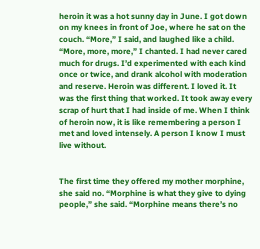heroin it was a hot sunny day in June. I got down on my knees in front of Joe, where he sat on the couch. “More,” I said, and laughed like a child. “More, more, more,” I chanted. I had never cared much for drugs. I’d experimented with each kind once or twice, and drank alcohol with moderation and reserve. Heroin was different. I loved it. It was the first thing that worked. It took away every scrap of hurt that I had inside of me. When I think of heroin now, it is like remembering a person I met and loved intensely. A person I know I must live without.


The first time they offered my mother morphine, she said no. “Morphine is what they give to dying people,” she said. “Morphine means there’s no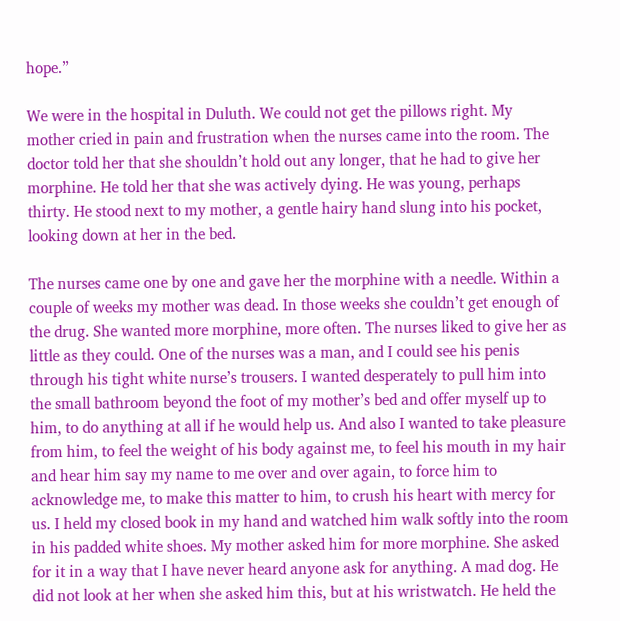hope.”

We were in the hospital in Duluth. We could not get the pillows right. My mother cried in pain and frustration when the nurses came into the room. The doctor told her that she shouldn’t hold out any longer, that he had to give her morphine. He told her that she was actively dying. He was young, perhaps thirty. He stood next to my mother, a gentle hairy hand slung into his pocket, looking down at her in the bed.

The nurses came one by one and gave her the morphine with a needle. Within a couple of weeks my mother was dead. In those weeks she couldn’t get enough of the drug. She wanted more morphine, more often. The nurses liked to give her as little as they could. One of the nurses was a man, and I could see his penis through his tight white nurse’s trousers. I wanted desperately to pull him into the small bathroom beyond the foot of my mother’s bed and offer myself up to him, to do anything at all if he would help us. And also I wanted to take pleasure from him, to feel the weight of his body against me, to feel his mouth in my hair and hear him say my name to me over and over again, to force him to acknowledge me, to make this matter to him, to crush his heart with mercy for us. I held my closed book in my hand and watched him walk softly into the room in his padded white shoes. My mother asked him for more morphine. She asked for it in a way that I have never heard anyone ask for anything. A mad dog. He did not look at her when she asked him this, but at his wristwatch. He held the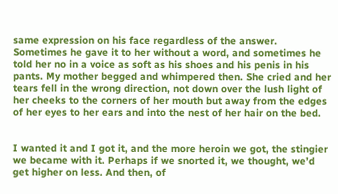same expression on his face regardless of the answer. Sometimes he gave it to her without a word, and sometimes he told her no in a voice as soft as his shoes and his penis in his pants. My mother begged and whimpered then. She cried and her tears fell in the wrong direction, not down over the lush light of her cheeks to the corners of her mouth but away from the edges of her eyes to her ears and into the nest of her hair on the bed.


I wanted it and I got it, and the more heroin we got, the stingier we became with it. Perhaps if we snorted it, we thought, we’d get higher on less. And then, of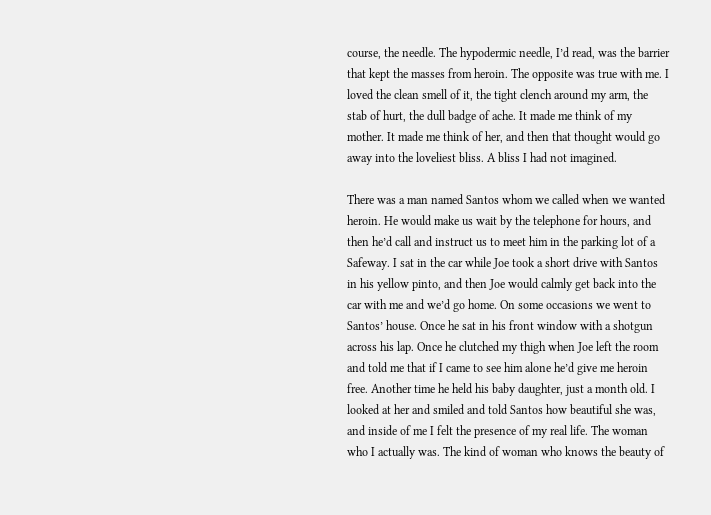course, the needle. The hypodermic needle, I’d read, was the barrier that kept the masses from heroin. The opposite was true with me. I loved the clean smell of it, the tight clench around my arm, the stab of hurt, the dull badge of ache. It made me think of my mother. It made me think of her, and then that thought would go away into the loveliest bliss. A bliss I had not imagined.

There was a man named Santos whom we called when we wanted heroin. He would make us wait by the telephone for hours, and then he’d call and instruct us to meet him in the parking lot of a Safeway. I sat in the car while Joe took a short drive with Santos in his yellow pinto, and then Joe would calmly get back into the car with me and we’d go home. On some occasions we went to Santos’ house. Once he sat in his front window with a shotgun across his lap. Once he clutched my thigh when Joe left the room and told me that if I came to see him alone he’d give me heroin free. Another time he held his baby daughter, just a month old. I looked at her and smiled and told Santos how beautiful she was, and inside of me I felt the presence of my real life. The woman who I actually was. The kind of woman who knows the beauty of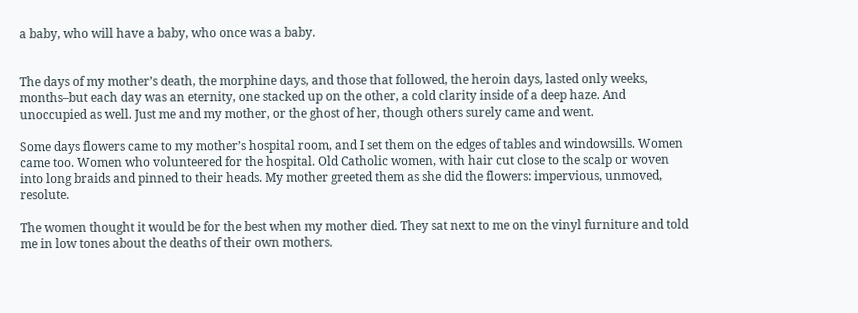a baby, who will have a baby, who once was a baby.


The days of my mother’s death, the morphine days, and those that followed, the heroin days, lasted only weeks, months–but each day was an eternity, one stacked up on the other, a cold clarity inside of a deep haze. And unoccupied as well. Just me and my mother, or the ghost of her, though others surely came and went.

Some days flowers came to my mother’s hospital room, and I set them on the edges of tables and windowsills. Women came too. Women who volunteered for the hospital. Old Catholic women, with hair cut close to the scalp or woven into long braids and pinned to their heads. My mother greeted them as she did the flowers: impervious, unmoved, resolute.

The women thought it would be for the best when my mother died. They sat next to me on the vinyl furniture and told me in low tones about the deaths of their own mothers.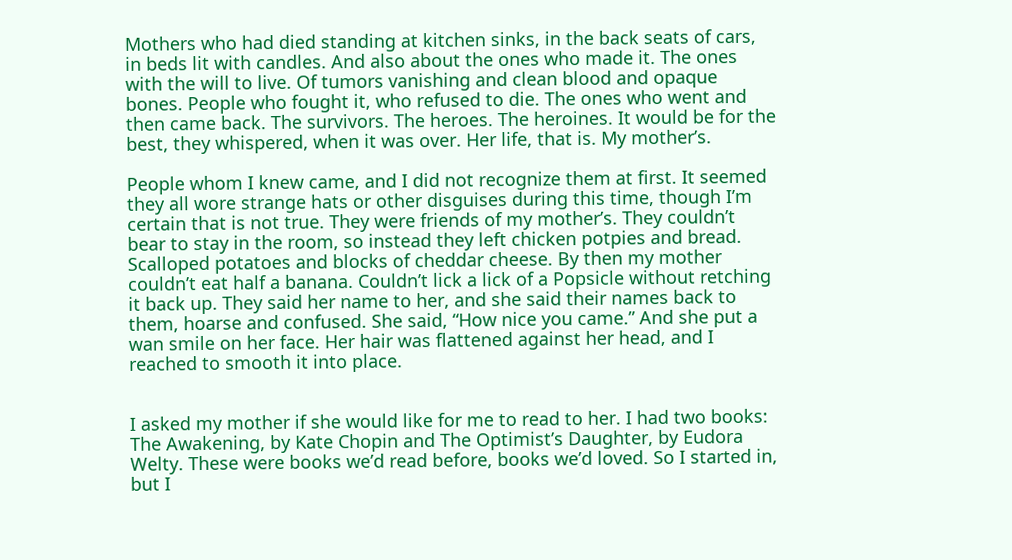Mothers who had died standing at kitchen sinks, in the back seats of cars, in beds lit with candles. And also about the ones who made it. The ones with the will to live. Of tumors vanishing and clean blood and opaque bones. People who fought it, who refused to die. The ones who went and then came back. The survivors. The heroes. The heroines. It would be for the best, they whispered, when it was over. Her life, that is. My mother’s.

People whom I knew came, and I did not recognize them at first. It seemed they all wore strange hats or other disguises during this time, though I’m certain that is not true. They were friends of my mother’s. They couldn’t bear to stay in the room, so instead they left chicken potpies and bread. Scalloped potatoes and blocks of cheddar cheese. By then my mother couldn’t eat half a banana. Couldn’t lick a lick of a Popsicle without retching it back up. They said her name to her, and she said their names back to them, hoarse and confused. She said, “How nice you came.” And she put a wan smile on her face. Her hair was flattened against her head, and I reached to smooth it into place.


I asked my mother if she would like for me to read to her. I had two books: The Awakening, by Kate Chopin and The Optimist’s Daughter, by Eudora Welty. These were books we’d read before, books we’d loved. So I started in, but I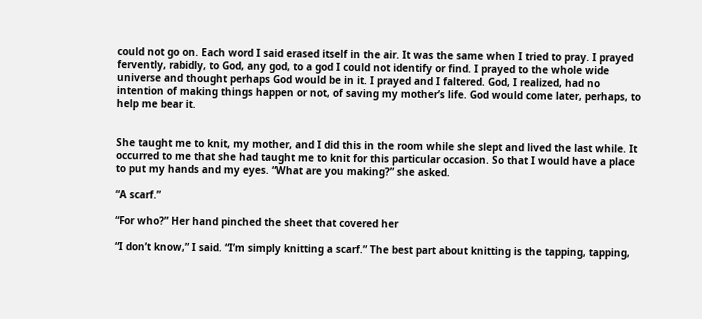could not go on. Each word I said erased itself in the air. It was the same when I tried to pray. I prayed fervently, rabidly, to God, any god, to a god I could not identify or find. I prayed to the whole wide universe and thought perhaps God would be in it. I prayed and I faltered. God, I realized, had no intention of making things happen or not, of saving my mother’s life. God would come later, perhaps, to help me bear it.


She taught me to knit, my mother, and I did this in the room while she slept and lived the last while. It occurred to me that she had taught me to knit for this particular occasion. So that I would have a place to put my hands and my eyes. “What are you making?” she asked.

“A scarf.”

“For who?” Her hand pinched the sheet that covered her

“I don’t know,” I said. “I’m simply knitting a scarf.” The best part about knitting is the tapping, tapping,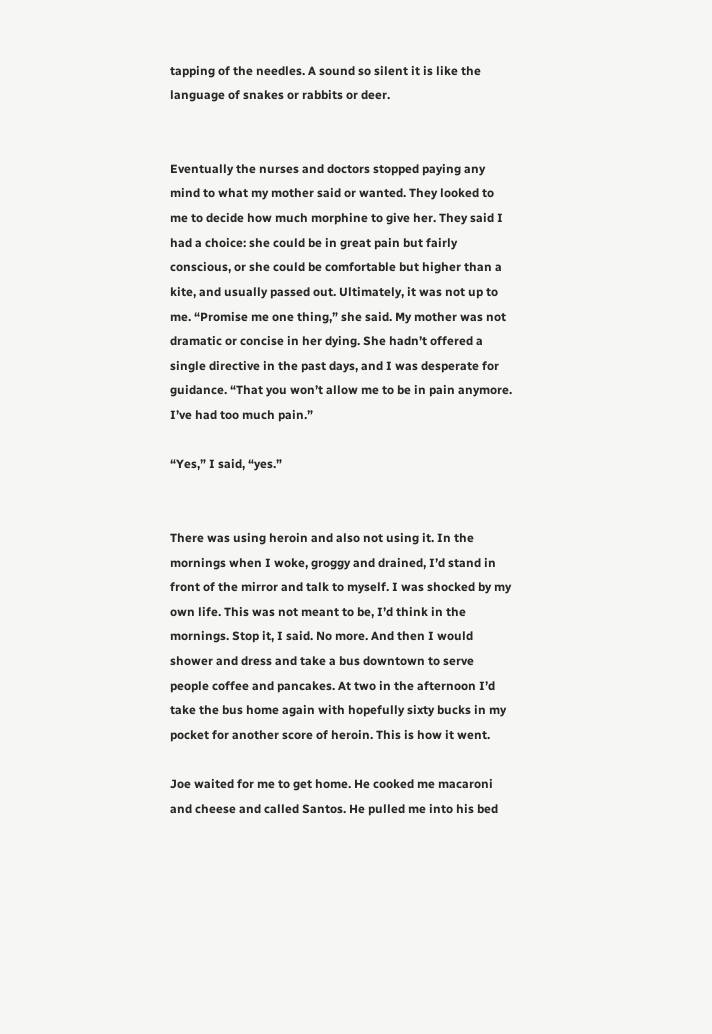tapping of the needles. A sound so silent it is like the language of snakes or rabbits or deer.


Eventually the nurses and doctors stopped paying any mind to what my mother said or wanted. They looked to me to decide how much morphine to give her. They said I had a choice: she could be in great pain but fairly conscious, or she could be comfortable but higher than a kite, and usually passed out. Ultimately, it was not up to me. “Promise me one thing,” she said. My mother was not dramatic or concise in her dying. She hadn’t offered a single directive in the past days, and I was desperate for guidance. “That you won’t allow me to be in pain anymore. I’ve had too much pain.”

“Yes,” I said, “yes.”


There was using heroin and also not using it. In the mornings when I woke, groggy and drained, I’d stand in front of the mirror and talk to myself. I was shocked by my own life. This was not meant to be, I’d think in the mornings. Stop it, I said. No more. And then I would shower and dress and take a bus downtown to serve people coffee and pancakes. At two in the afternoon I’d take the bus home again with hopefully sixty bucks in my pocket for another score of heroin. This is how it went.

Joe waited for me to get home. He cooked me macaroni and cheese and called Santos. He pulled me into his bed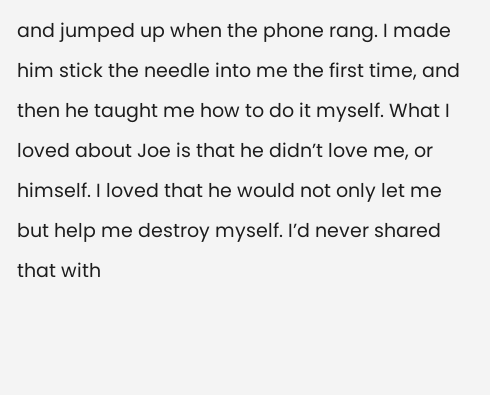and jumped up when the phone rang. I made him stick the needle into me the first time, and then he taught me how to do it myself. What I loved about Joe is that he didn’t love me, or himself. I loved that he would not only let me but help me destroy myself. I’d never shared that with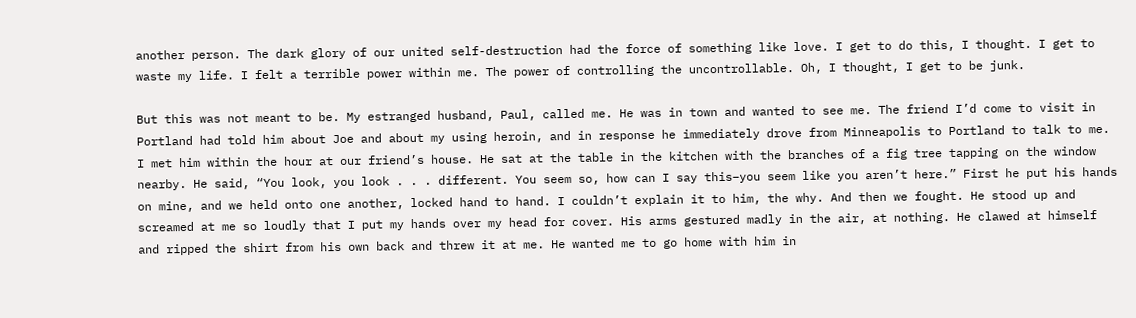another person. The dark glory of our united self-destruction had the force of something like love. I get to do this, I thought. I get to waste my life. I felt a terrible power within me. The power of controlling the uncontrollable. Oh, I thought, I get to be junk.

But this was not meant to be. My estranged husband, Paul, called me. He was in town and wanted to see me. The friend I’d come to visit in Portland had told him about Joe and about my using heroin, and in response he immediately drove from Minneapolis to Portland to talk to me. I met him within the hour at our friend’s house. He sat at the table in the kitchen with the branches of a fig tree tapping on the window nearby. He said, “You look, you look . . . different. You seem so, how can I say this–you seem like you aren’t here.” First he put his hands on mine, and we held onto one another, locked hand to hand. I couldn’t explain it to him, the why. And then we fought. He stood up and screamed at me so loudly that I put my hands over my head for cover. His arms gestured madly in the air, at nothing. He clawed at himself and ripped the shirt from his own back and threw it at me. He wanted me to go home with him in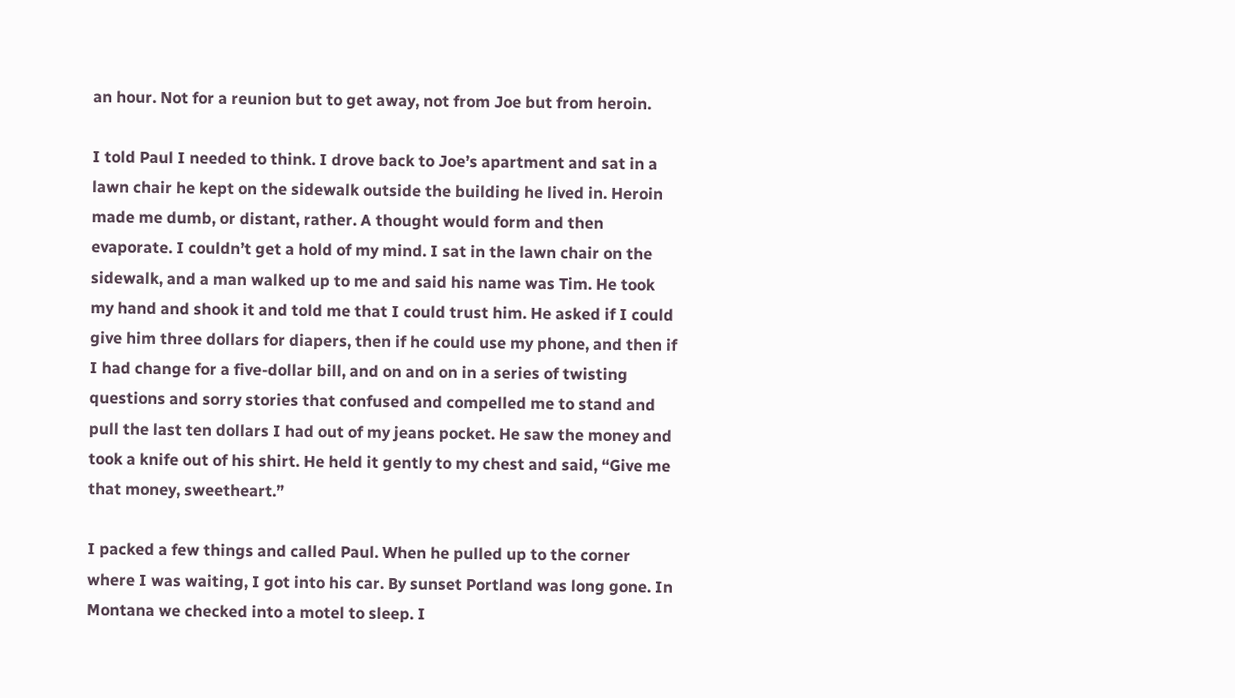an hour. Not for a reunion but to get away, not from Joe but from heroin.

I told Paul I needed to think. I drove back to Joe’s apartment and sat in a lawn chair he kept on the sidewalk outside the building he lived in. Heroin made me dumb, or distant, rather. A thought would form and then evaporate. I couldn’t get a hold of my mind. I sat in the lawn chair on the sidewalk, and a man walked up to me and said his name was Tim. He took my hand and shook it and told me that I could trust him. He asked if I could give him three dollars for diapers, then if he could use my phone, and then if I had change for a five-dollar bill, and on and on in a series of twisting questions and sorry stories that confused and compelled me to stand and pull the last ten dollars I had out of my jeans pocket. He saw the money and took a knife out of his shirt. He held it gently to my chest and said, “Give me that money, sweetheart.”

I packed a few things and called Paul. When he pulled up to the corner where I was waiting, I got into his car. By sunset Portland was long gone. In Montana we checked into a motel to sleep. I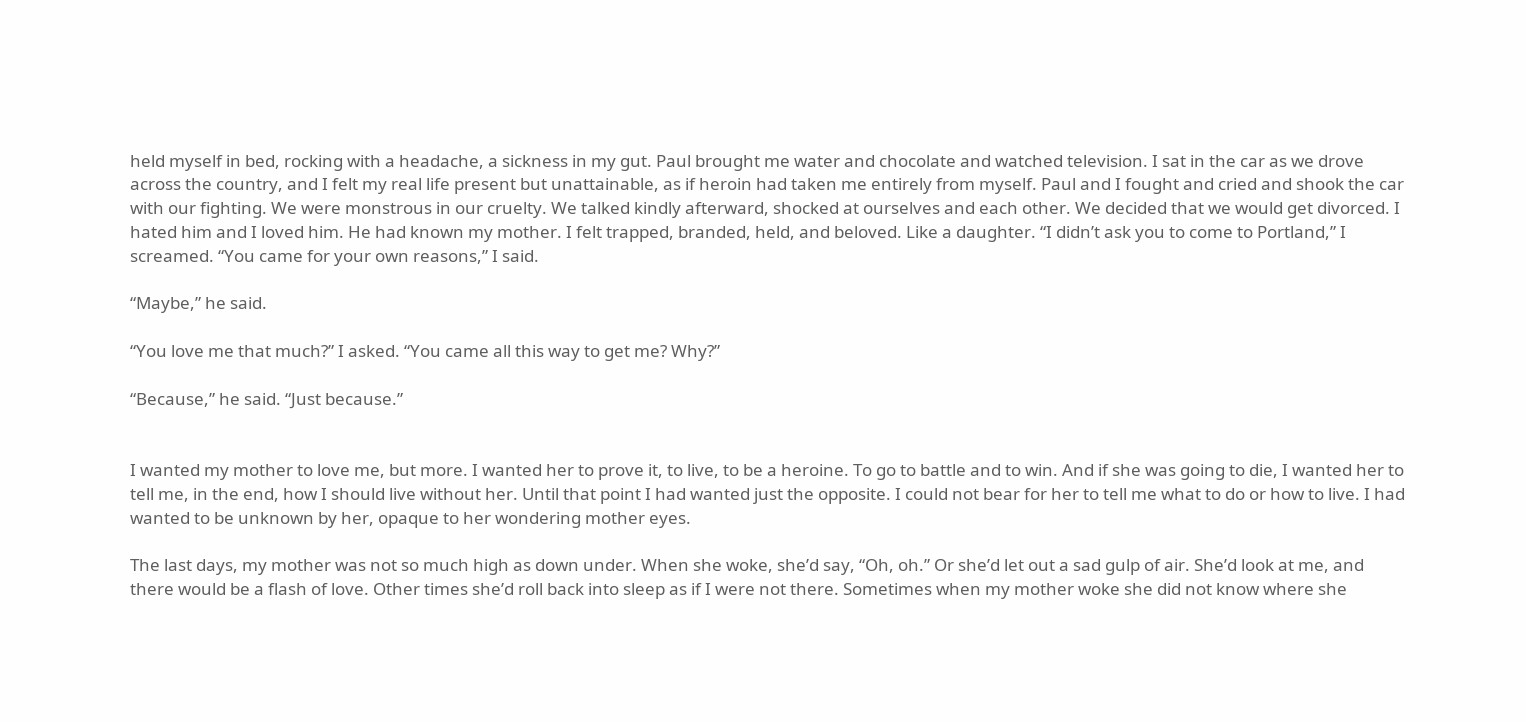held myself in bed, rocking with a headache, a sickness in my gut. Paul brought me water and chocolate and watched television. I sat in the car as we drove across the country, and I felt my real life present but unattainable, as if heroin had taken me entirely from myself. Paul and I fought and cried and shook the car with our fighting. We were monstrous in our cruelty. We talked kindly afterward, shocked at ourselves and each other. We decided that we would get divorced. I hated him and I loved him. He had known my mother. I felt trapped, branded, held, and beloved. Like a daughter. “I didn’t ask you to come to Portland,” I screamed. “You came for your own reasons,” I said.

“Maybe,” he said.

“You love me that much?” I asked. “You came all this way to get me? Why?”

“Because,” he said. “Just because.”


I wanted my mother to love me, but more. I wanted her to prove it, to live, to be a heroine. To go to battle and to win. And if she was going to die, I wanted her to tell me, in the end, how I should live without her. Until that point I had wanted just the opposite. I could not bear for her to tell me what to do or how to live. I had wanted to be unknown by her, opaque to her wondering mother eyes.

The last days, my mother was not so much high as down under. When she woke, she’d say, “Oh, oh.” Or she’d let out a sad gulp of air. She’d look at me, and there would be a flash of love. Other times she’d roll back into sleep as if I were not there. Sometimes when my mother woke she did not know where she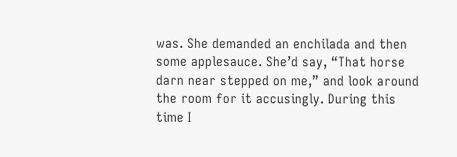was. She demanded an enchilada and then some applesauce. She’d say, “That horse darn near stepped on me,” and look around the room for it accusingly. During this time I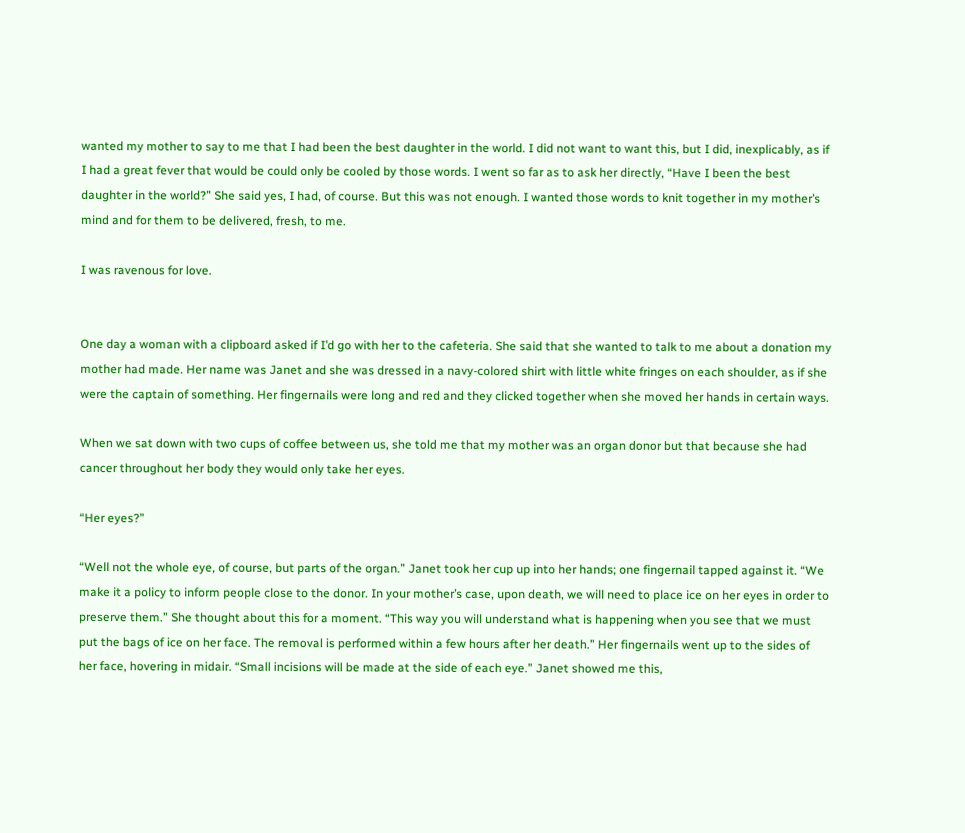wanted my mother to say to me that I had been the best daughter in the world. I did not want to want this, but I did, inexplicably, as if I had a great fever that would be could only be cooled by those words. I went so far as to ask her directly, “Have I been the best daughter in the world?” She said yes, I had, of course. But this was not enough. I wanted those words to knit together in my mother’s mind and for them to be delivered, fresh, to me.

I was ravenous for love.


One day a woman with a clipboard asked if I’d go with her to the cafeteria. She said that she wanted to talk to me about a donation my mother had made. Her name was Janet and she was dressed in a navy-colored shirt with little white fringes on each shoulder, as if she were the captain of something. Her fingernails were long and red and they clicked together when she moved her hands in certain ways.

When we sat down with two cups of coffee between us, she told me that my mother was an organ donor but that because she had cancer throughout her body they would only take her eyes.

“Her eyes?”

“Well not the whole eye, of course, but parts of the organ.” Janet took her cup up into her hands; one fingernail tapped against it. “We make it a policy to inform people close to the donor. In your mother’s case, upon death, we will need to place ice on her eyes in order to preserve them.” She thought about this for a moment. “This way you will understand what is happening when you see that we must put the bags of ice on her face. The removal is performed within a few hours after her death.” Her fingernails went up to the sides of her face, hovering in midair. “Small incisions will be made at the side of each eye.” Janet showed me this,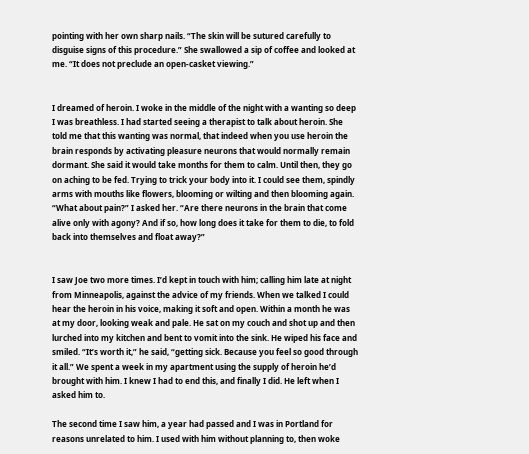pointing with her own sharp nails. “The skin will be sutured carefully to disguise signs of this procedure.” She swallowed a sip of coffee and looked at me. “It does not preclude an open-casket viewing.”


I dreamed of heroin. I woke in the middle of the night with a wanting so deep I was breathless. I had started seeing a therapist to talk about heroin. She told me that this wanting was normal, that indeed when you use heroin the brain responds by activating pleasure neurons that would normally remain dormant. She said it would take months for them to calm. Until then, they go on aching to be fed. Trying to trick your body into it. I could see them, spindly arms with mouths like flowers, blooming or wilting and then blooming again. “What about pain?” I asked her. “Are there neurons in the brain that come alive only with agony? And if so, how long does it take for them to die, to fold back into themselves and float away?”


I saw Joe two more times. I’d kept in touch with him; calling him late at night from Minneapolis, against the advice of my friends. When we talked I could hear the heroin in his voice, making it soft and open. Within a month he was at my door, looking weak and pale. He sat on my couch and shot up and then lurched into my kitchen and bent to vomit into the sink. He wiped his face and smiled. “It’s worth it,” he said, “getting sick. Because you feel so good through it all.” We spent a week in my apartment using the supply of heroin he’d brought with him. I knew I had to end this, and finally I did. He left when I asked him to.

The second time I saw him, a year had passed and I was in Portland for reasons unrelated to him. I used with him without planning to, then woke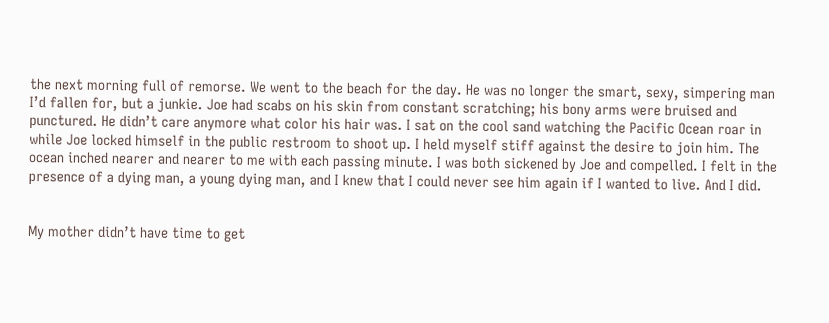the next morning full of remorse. We went to the beach for the day. He was no longer the smart, sexy, simpering man I’d fallen for, but a junkie. Joe had scabs on his skin from constant scratching; his bony arms were bruised and punctured. He didn’t care anymore what color his hair was. I sat on the cool sand watching the Pacific Ocean roar in while Joe locked himself in the public restroom to shoot up. I held myself stiff against the desire to join him. The ocean inched nearer and nearer to me with each passing minute. I was both sickened by Joe and compelled. I felt in the presence of a dying man, a young dying man, and I knew that I could never see him again if I wanted to live. And I did.


My mother didn’t have time to get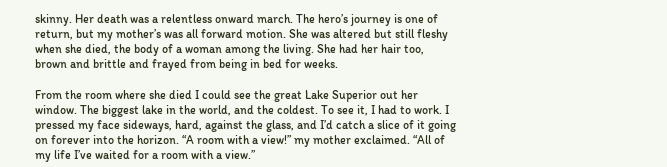skinny. Her death was a relentless onward march. The hero’s journey is one of return, but my mother’s was all forward motion. She was altered but still fleshy when she died, the body of a woman among the living. She had her hair too, brown and brittle and frayed from being in bed for weeks.

From the room where she died I could see the great Lake Superior out her window. The biggest lake in the world, and the coldest. To see it, I had to work. I pressed my face sideways, hard, against the glass, and I’d catch a slice of it going on forever into the horizon. “A room with a view!” my mother exclaimed. “All of my life I’ve waited for a room with a view.”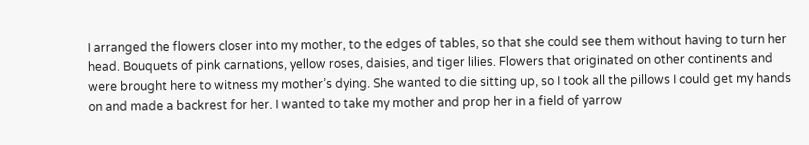I arranged the flowers closer into my mother, to the edges of tables, so that she could see them without having to turn her head. Bouquets of pink carnations, yellow roses, daisies, and tiger lilies. Flowers that originated on other continents and were brought here to witness my mother’s dying. She wanted to die sitting up, so I took all the pillows I could get my hands on and made a backrest for her. I wanted to take my mother and prop her in a field of yarrow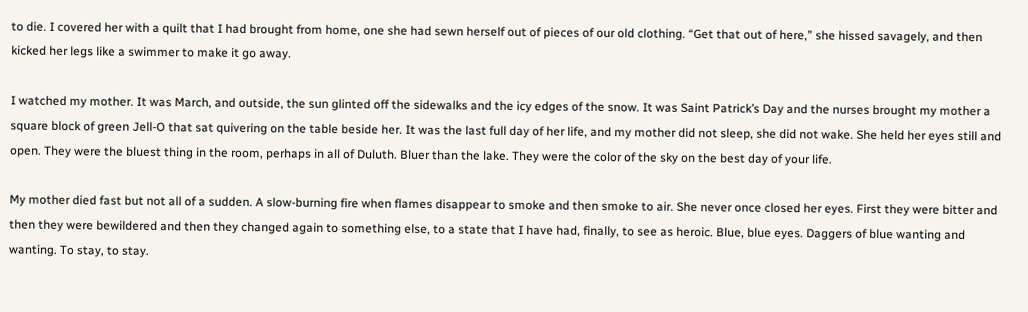to die. I covered her with a quilt that I had brought from home, one she had sewn herself out of pieces of our old clothing. “Get that out of here,” she hissed savagely, and then kicked her legs like a swimmer to make it go away.

I watched my mother. It was March, and outside, the sun glinted off the sidewalks and the icy edges of the snow. It was Saint Patrick’s Day and the nurses brought my mother a square block of green Jell-O that sat quivering on the table beside her. It was the last full day of her life, and my mother did not sleep, she did not wake. She held her eyes still and open. They were the bluest thing in the room, perhaps in all of Duluth. Bluer than the lake. They were the color of the sky on the best day of your life.

My mother died fast but not all of a sudden. A slow-burning fire when flames disappear to smoke and then smoke to air. She never once closed her eyes. First they were bitter and then they were bewildered and then they changed again to something else, to a state that I have had, finally, to see as heroic. Blue, blue eyes. Daggers of blue wanting and wanting. To stay, to stay.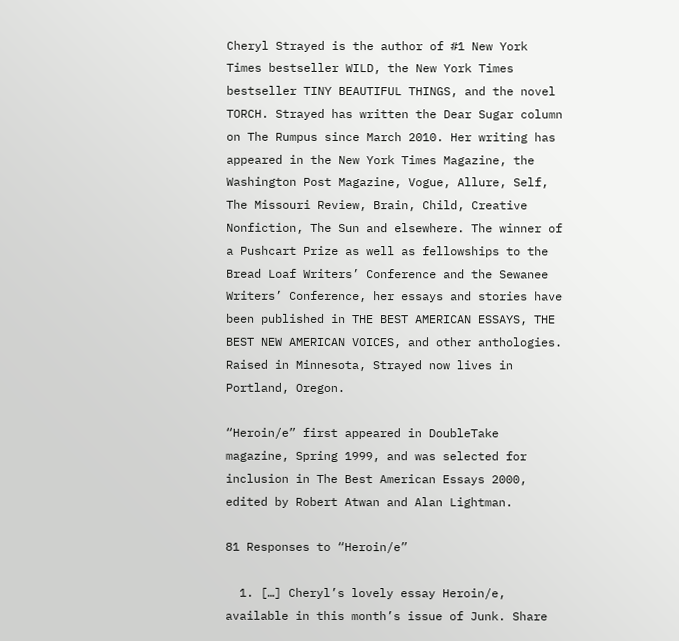Cheryl Strayed is the author of #1 New York Times bestseller WILD, the New York Times bestseller TINY BEAUTIFUL THINGS, and the novel TORCH. Strayed has written the Dear Sugar column on The Rumpus since March 2010. Her writing has appeared in the New York Times Magazine, the Washington Post Magazine, Vogue, Allure, Self, The Missouri Review, Brain, Child, Creative Nonfiction, The Sun and elsewhere. The winner of a Pushcart Prize as well as fellowships to the Bread Loaf Writers’ Conference and the Sewanee Writers’ Conference, her essays and stories have been published in THE BEST AMERICAN ESSAYS, THE BEST NEW AMERICAN VOICES, and other anthologies. Raised in Minnesota, Strayed now lives in Portland, Oregon.

“Heroin/e” first appeared in DoubleTake magazine, Spring 1999, and was selected for inclusion in The Best American Essays 2000, edited by Robert Atwan and Alan Lightman.

81 Responses to “Heroin/e”

  1. […] Cheryl’s lovely essay Heroin/e, available in this month’s issue of Junk. Share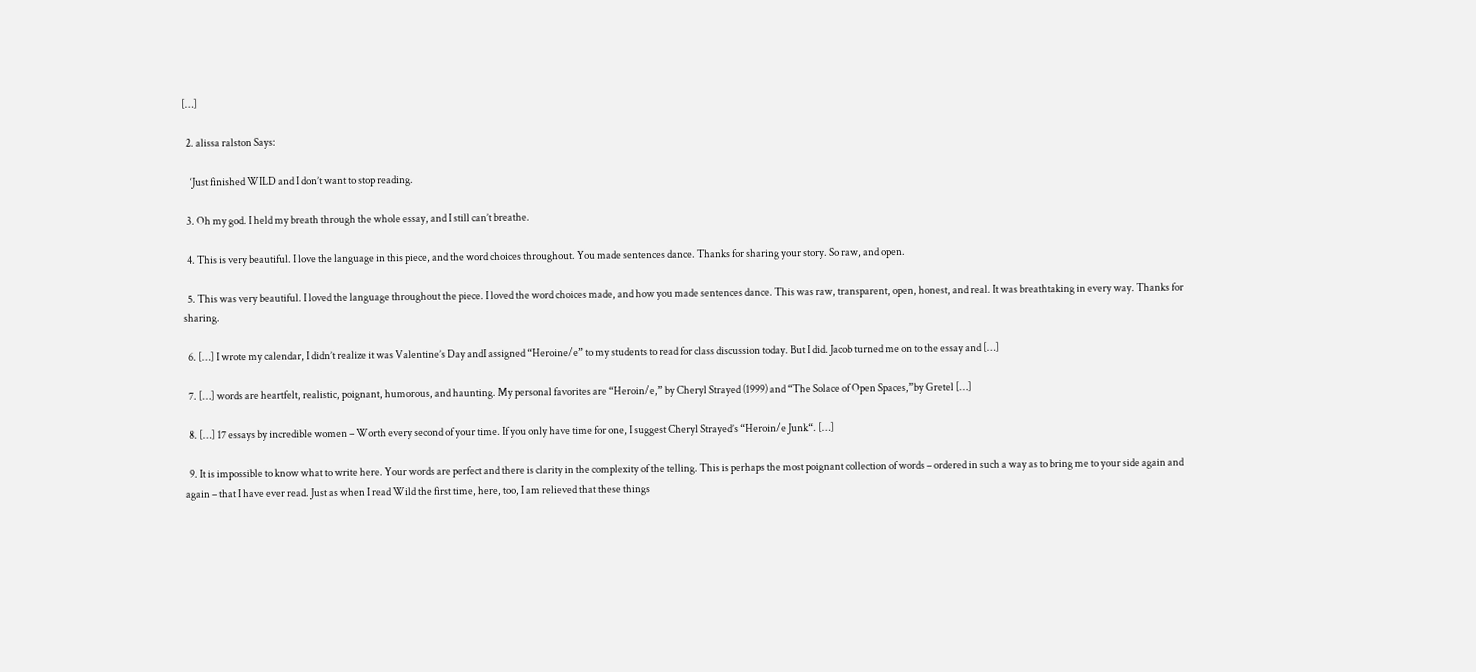[…]

  2. alissa ralston Says:

    ‘Just finished WILD and I don’t want to stop reading.

  3. Oh my god. I held my breath through the whole essay, and I still can’t breathe.

  4. This is very beautiful. I love the language in this piece, and the word choices throughout. You made sentences dance. Thanks for sharing your story. So raw, and open.

  5. This was very beautiful. I loved the language throughout the piece. I loved the word choices made, and how you made sentences dance. This was raw, transparent, open, honest, and real. It was breathtaking in every way. Thanks for sharing.

  6. […] I wrote my calendar, I didn’t realize it was Valentine’s Day andI assigned “Heroine/e” to my students to read for class discussion today. But I did. Jacob turned me on to the essay and […]

  7. […] words are heartfelt, realistic, poignant, humorous, and haunting. My personal favorites are “Heroin/e,” by Cheryl Strayed (1999) and “The Solace of Open Spaces,”by Gretel […]

  8. […] 17 essays by incredible women – Worth every second of your time. If you only have time for one, I suggest Cheryl Strayed’s “Heroin/e Junk“. […]

  9. It is impossible to know what to write here. Your words are perfect and there is clarity in the complexity of the telling. This is perhaps the most poignant collection of words – ordered in such a way as to bring me to your side again and again – that I have ever read. Just as when I read Wild the first time, here, too, I am relieved that these things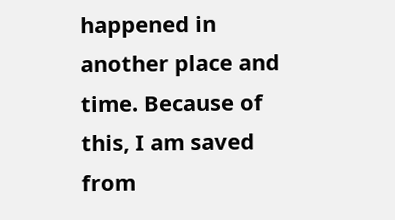happened in another place and time. Because of this, I am saved from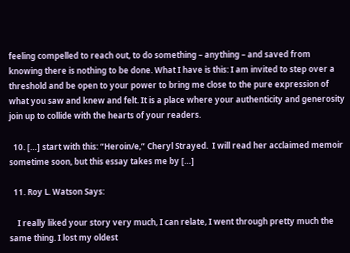feeling compelled to reach out, to do something – anything – and saved from knowing there is nothing to be done. What I have is this: I am invited to step over a threshold and be open to your power to bring me close to the pure expression of what you saw and knew and felt. It is a place where your authenticity and generosity join up to collide with the hearts of your readers.

  10. […] start with this: “Heroin/e,” Cheryl Strayed.  I will read her acclaimed memoir sometime soon, but this essay takes me by […]

  11. Roy L. Watson Says:

    I really liked your story very much, I can relate, I went through pretty much the same thing. I lost my oldest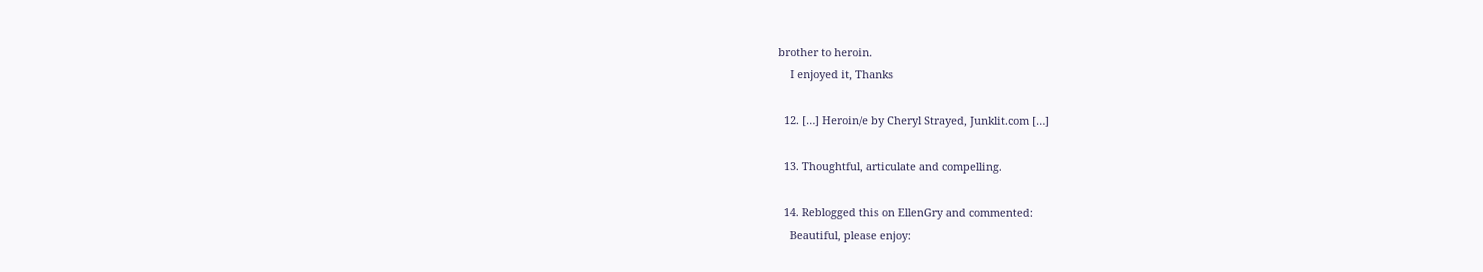brother to heroin.
    I enjoyed it, Thanks

  12. […] Heroin/e by Cheryl Strayed, Junklit.com […]

  13. Thoughtful, articulate and compelling.

  14. Reblogged this on EllenGry and commented:
    Beautiful, please enjoy: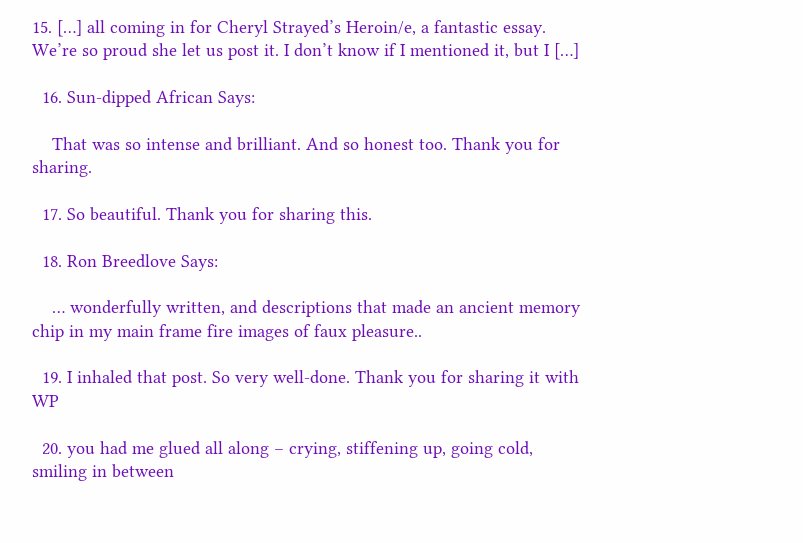15. […] all coming in for Cheryl Strayed’s Heroin/e, a fantastic essay. We’re so proud she let us post it. I don’t know if I mentioned it, but I […]

  16. Sun-dipped African Says:

    That was so intense and brilliant. And so honest too. Thank you for sharing.

  17. So beautiful. Thank you for sharing this.

  18. Ron Breedlove Says:

    … wonderfully written, and descriptions that made an ancient memory chip in my main frame fire images of faux pleasure..

  19. I inhaled that post. So very well-done. Thank you for sharing it with WP

  20. you had me glued all along – crying, stiffening up, going cold, smiling in between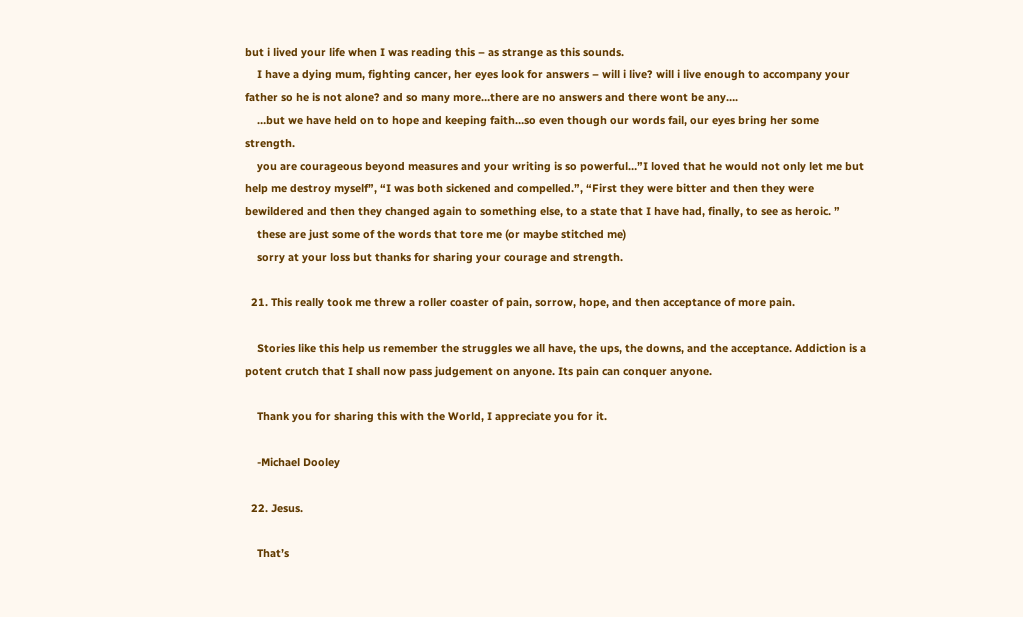but i lived your life when I was reading this – as strange as this sounds.
    I have a dying mum, fighting cancer, her eyes look for answers – will i live? will i live enough to accompany your father so he is not alone? and so many more…there are no answers and there wont be any….
    …but we have held on to hope and keeping faith…so even though our words fail, our eyes bring her some strength.
    you are courageous beyond measures and your writing is so powerful…”I loved that he would not only let me but help me destroy myself”, “I was both sickened and compelled.”, “First they were bitter and then they were bewildered and then they changed again to something else, to a state that I have had, finally, to see as heroic. ”
    these are just some of the words that tore me (or maybe stitched me)
    sorry at your loss but thanks for sharing your courage and strength.

  21. This really took me threw a roller coaster of pain, sorrow, hope, and then acceptance of more pain.

    Stories like this help us remember the struggles we all have, the ups, the downs, and the acceptance. Addiction is a potent crutch that I shall now pass judgement on anyone. Its pain can conquer anyone.

    Thank you for sharing this with the World, I appreciate you for it.

    -Michael Dooley

  22. Jesus.

    That’s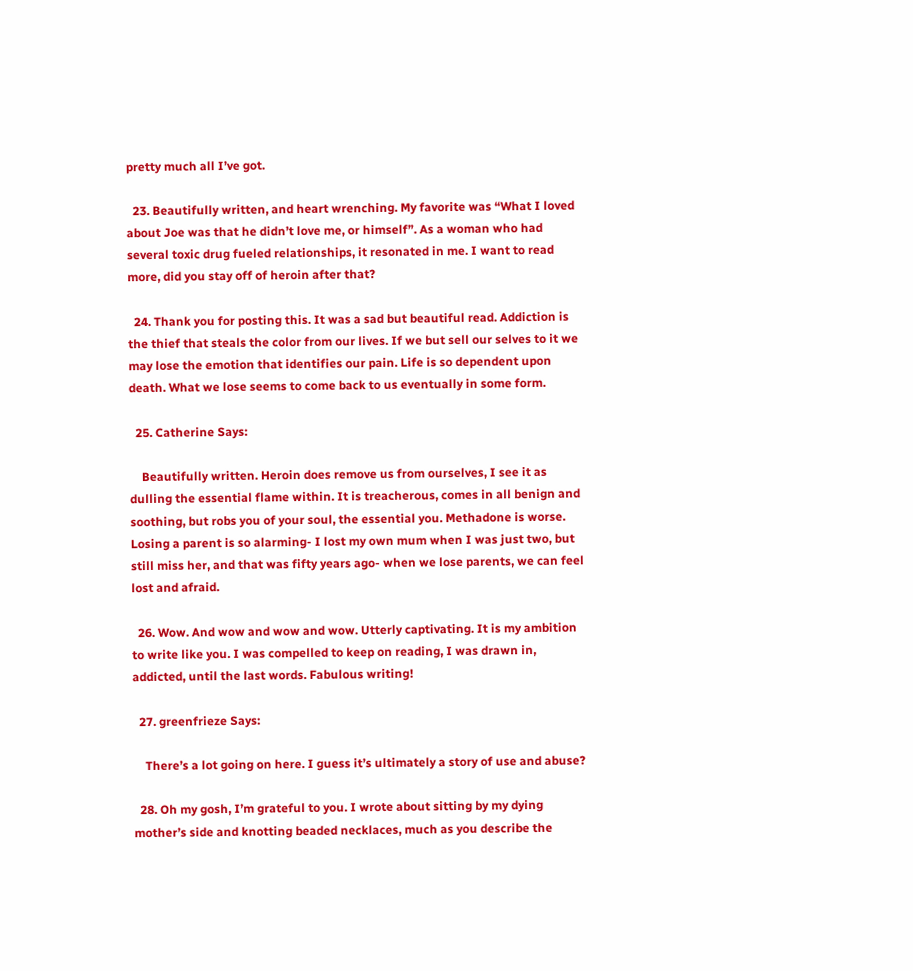pretty much all I’ve got.

  23. Beautifully written, and heart wrenching. My favorite was “What I loved about Joe was that he didn’t love me, or himself”. As a woman who had several toxic drug fueled relationships, it resonated in me. I want to read more, did you stay off of heroin after that?

  24. Thank you for posting this. It was a sad but beautiful read. Addiction is the thief that steals the color from our lives. If we but sell our selves to it we may lose the emotion that identifies our pain. Life is so dependent upon death. What we lose seems to come back to us eventually in some form.

  25. Catherine Says:

    Beautifully written. Heroin does remove us from ourselves, I see it as dulling the essential flame within. It is treacherous, comes in all benign and soothing, but robs you of your soul, the essential you. Methadone is worse. Losing a parent is so alarming- I lost my own mum when I was just two, but still miss her, and that was fifty years ago- when we lose parents, we can feel lost and afraid.

  26. Wow. And wow and wow and wow. Utterly captivating. It is my ambition to write like you. I was compelled to keep on reading, I was drawn in, addicted, until the last words. Fabulous writing!

  27. greenfrieze Says:

    There’s a lot going on here. I guess it’s ultimately a story of use and abuse?

  28. Oh my gosh, I’m grateful to you. I wrote about sitting by my dying mother’s side and knotting beaded necklaces, much as you describe the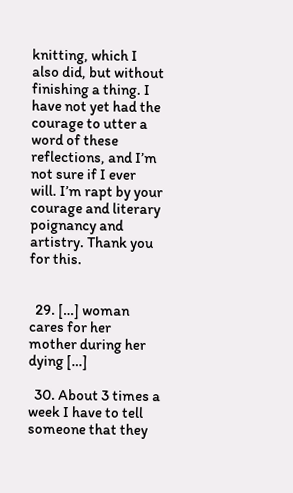knitting, which I also did, but without finishing a thing. I have not yet had the courage to utter a word of these reflections, and I’m not sure if I ever will. I’m rapt by your courage and literary poignancy and artistry. Thank you for this.


  29. […] woman cares for her mother during her dying […]

  30. About 3 times a week I have to tell someone that they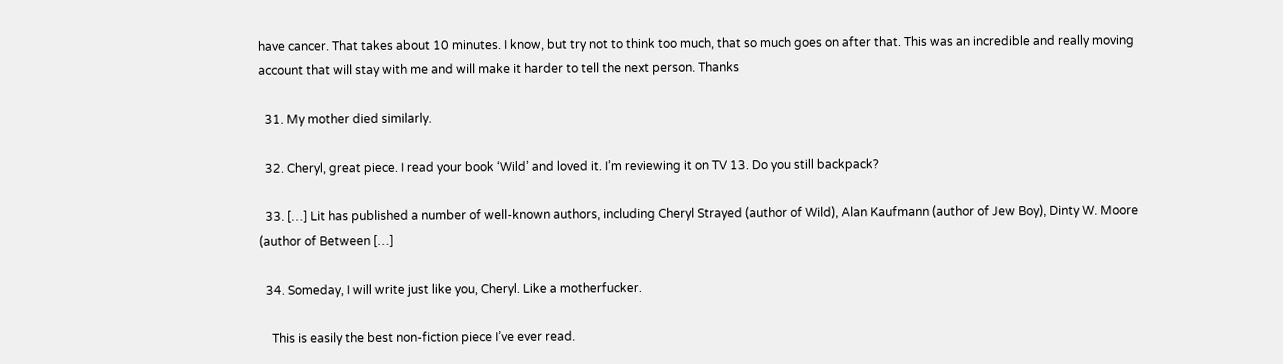have cancer. That takes about 10 minutes. I know, but try not to think too much, that so much goes on after that. This was an incredible and really moving account that will stay with me and will make it harder to tell the next person. Thanks

  31. My mother died similarly.

  32. Cheryl, great piece. I read your book ‘Wild’ and loved it. I’m reviewing it on TV 13. Do you still backpack?

  33. […] Lit has published a number of well-known authors, including Cheryl Strayed (author of Wild), Alan Kaufmann (author of Jew Boy), Dinty W. Moore (author of Between […]

  34. Someday, I will write just like you, Cheryl. Like a motherfucker.

    This is easily the best non-fiction piece I’ve ever read.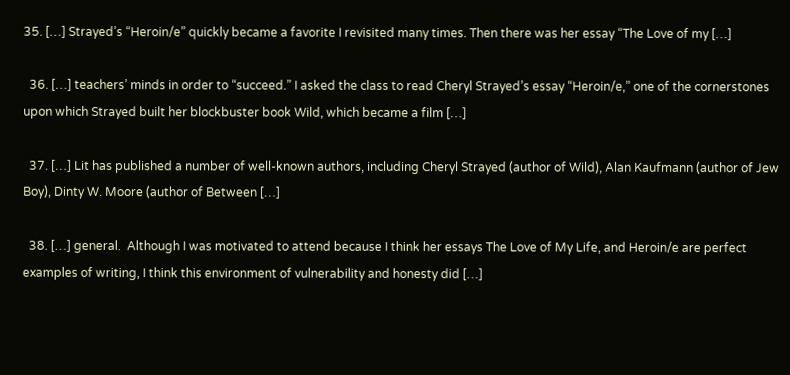35. […] Strayed’s “Heroin/e” quickly became a favorite I revisited many times. Then there was her essay “The Love of my […]

  36. […] teachers’ minds in order to “succeed.” I asked the class to read Cheryl Strayed’s essay “Heroin/e,” one of the cornerstones upon which Strayed built her blockbuster book Wild, which became a film […]

  37. […] Lit has published a number of well-known authors, including Cheryl Strayed (author of Wild), Alan Kaufmann (author of Jew Boy), Dinty W. Moore (author of Between […]

  38. […] general.  Although I was motivated to attend because I think her essays The Love of My Life, and Heroin/e are perfect examples of writing, I think this environment of vulnerability and honesty did […]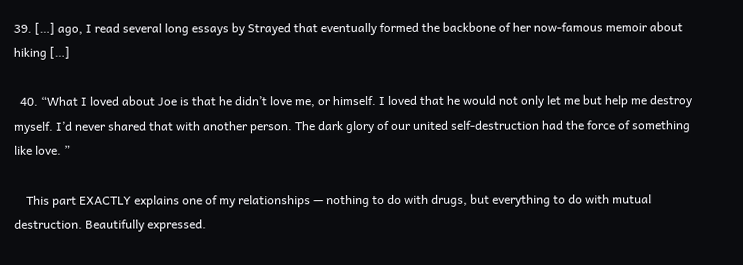39. […] ago, I read several long essays by Strayed that eventually formed the backbone of her now-famous memoir about hiking […]

  40. “What I loved about Joe is that he didn’t love me, or himself. I loved that he would not only let me but help me destroy myself. I’d never shared that with another person. The dark glory of our united self-destruction had the force of something like love. ”

    This part EXACTLY explains one of my relationships — nothing to do with drugs, but everything to do with mutual destruction. Beautifully expressed.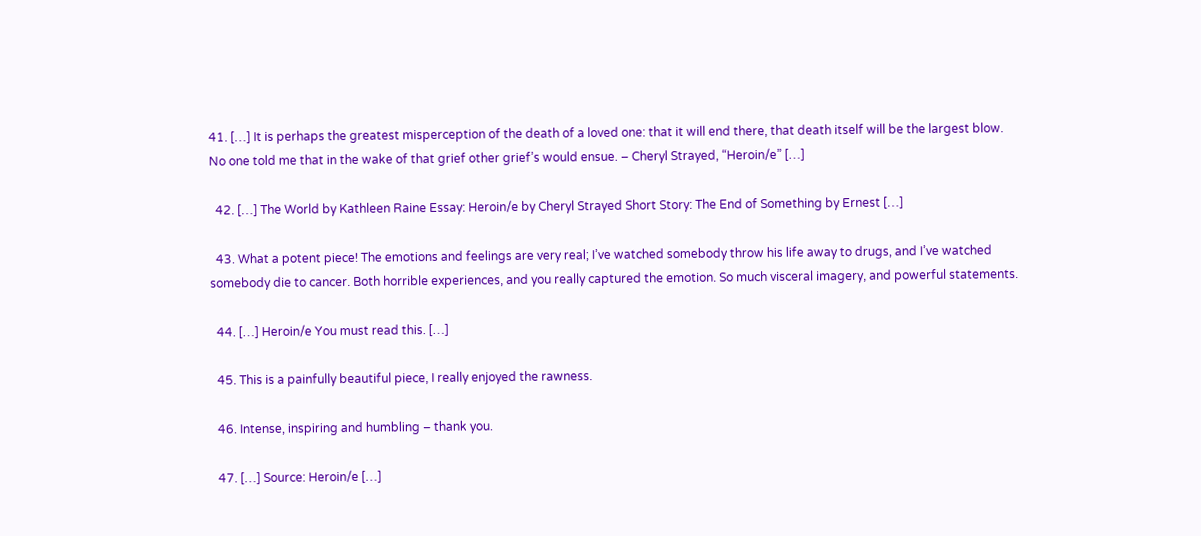41. […] It is perhaps the greatest misperception of the death of a loved one: that it will end there, that death itself will be the largest blow. No one told me that in the wake of that grief other grief’s would ensue. – Cheryl Strayed, “Heroin/e” […]

  42. […] The World by Kathleen Raine Essay: Heroin/e by Cheryl Strayed Short Story: The End of Something by Ernest […]

  43. What a potent piece! The emotions and feelings are very real; I’ve watched somebody throw his life away to drugs, and I’ve watched somebody die to cancer. Both horrible experiences, and you really captured the emotion. So much visceral imagery, and powerful statements.

  44. […] Heroin/e You must read this. […]

  45. This is a painfully beautiful piece, I really enjoyed the rawness.

  46. Intense, inspiring and humbling – thank you.

  47. […] Source: Heroin/e […]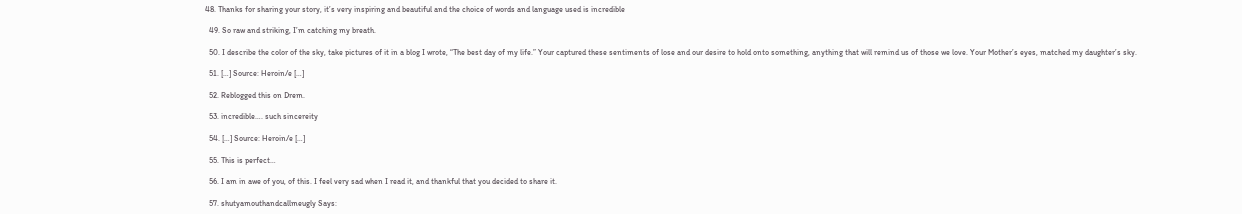48. Thanks for sharing your story, it’s very inspiring and beautiful and the choice of words and language used is incredible

  49. So raw and striking, I’m catching my breath.

  50. I describe the color of the sky, take pictures of it in a blog I wrote, “The best day of my life.” Your captured these sentiments of lose and our desire to hold onto something, anything that will remind us of those we love. Your Mother’s eyes, matched my daughter’s sky.

  51. […] Source: Heroin/e […]

  52. Reblogged this on Drem.

  53. incredible…. such sincereity

  54. […] Source: Heroin/e […]

  55. This is perfect…

  56. I am in awe of you, of this. I feel very sad when I read it, and thankful that you decided to share it.

  57. shutyamouthandcallmeugly Says: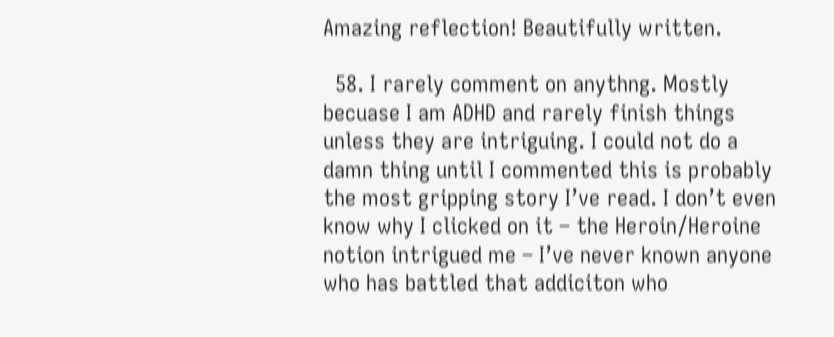Amazing reflection! Beautifully written.

  58. I rarely comment on anythng. Mostly becuase I am ADHD and rarely finish things unless they are intriguing. I could not do a damn thing until I commented this is probably the most gripping story I’ve read. I don’t even know why I clicked on it – the Heroin/Heroine notion intrigued me – I’ve never known anyone who has battled that addiciton who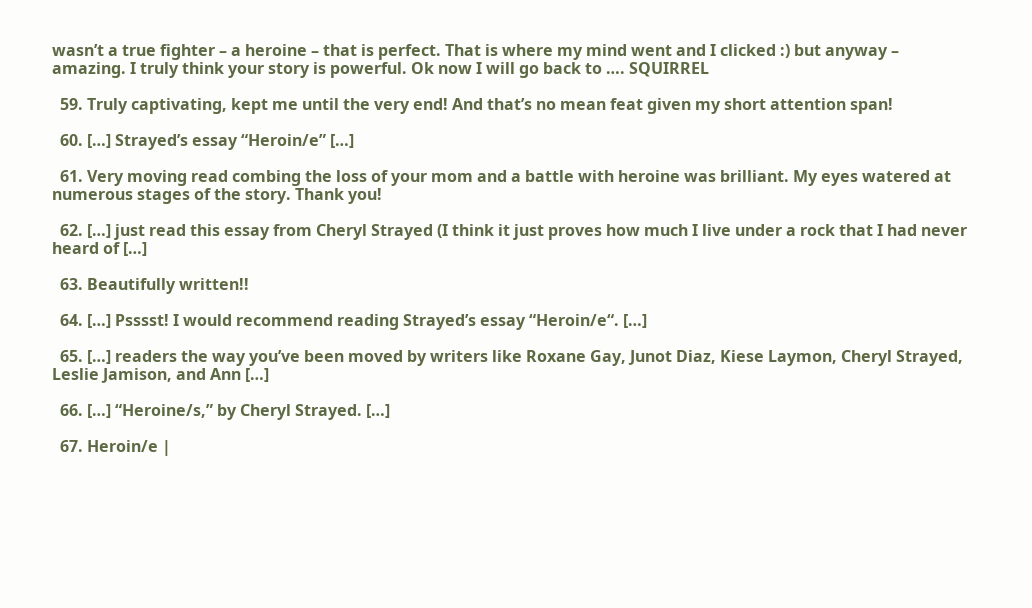wasn’t a true fighter – a heroine – that is perfect. That is where my mind went and I clicked :) but anyway – amazing. I truly think your story is powerful. Ok now I will go back to …. SQUIRREL

  59. Truly captivating, kept me until the very end! And that’s no mean feat given my short attention span!

  60. […] Strayed’s essay “Heroin/e” […]

  61. Very moving read combing the loss of your mom and a battle with heroine was brilliant. My eyes watered at numerous stages of the story. Thank you!

  62. […] just read this essay from Cheryl Strayed (I think it just proves how much I live under a rock that I had never heard of […]

  63. Beautifully written!!

  64. […] Psssst! I would recommend reading Strayed’s essay “Heroin/e“. […]

  65. […] readers the way you’ve been moved by writers like Roxane Gay, Junot Diaz, Kiese Laymon, Cheryl Strayed, Leslie Jamison, and Ann […]

  66. […] “Heroine/s,” by Cheryl Strayed. […]

  67. Heroin/e |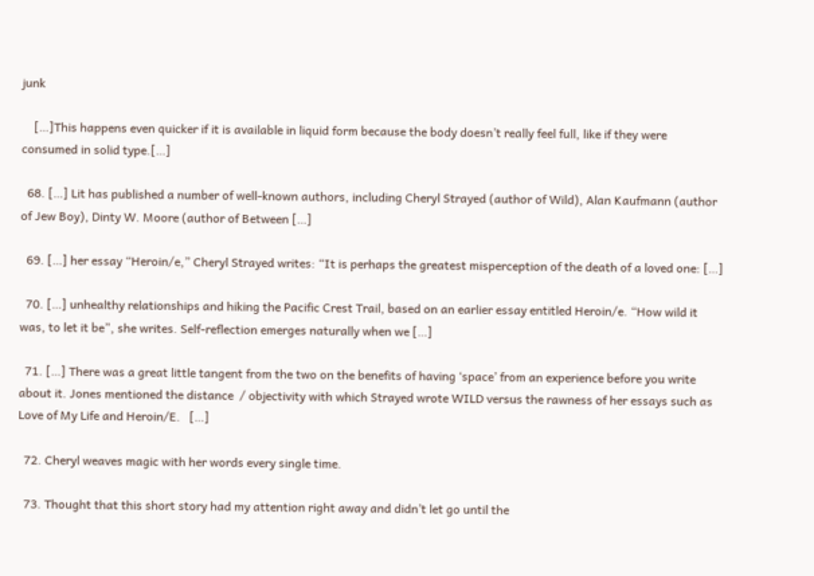junk

    […]This happens even quicker if it is available in liquid form because the body doesn’t really feel full, like if they were consumed in solid type.[…]

  68. […] Lit has published a number of well-known authors, including Cheryl Strayed (author of Wild), Alan Kaufmann (author of Jew Boy), Dinty W. Moore (author of Between […]

  69. […] her essay “Heroin/e,” Cheryl Strayed writes: “It is perhaps the greatest misperception of the death of a loved one: […]

  70. […] unhealthy relationships and hiking the Pacific Crest Trail, based on an earlier essay entitled Heroin/e. “How wild it was, to let it be”, she writes. Self-reflection emerges naturally when we […]

  71. […] There was a great little tangent from the two on the benefits of having ‘space’ from an experience before you write about it. Jones mentioned the distance  / objectivity with which Strayed wrote WILD versus the rawness of her essays such as Love of My Life and Heroin/E.   […]

  72. Cheryl weaves magic with her words every single time.

  73. Thought that this short story had my attention right away and didn’t let go until the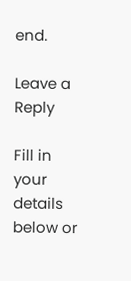end.

Leave a Reply

Fill in your details below or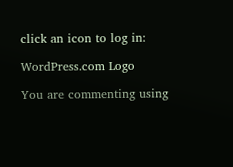click an icon to log in:

WordPress.com Logo

You are commenting using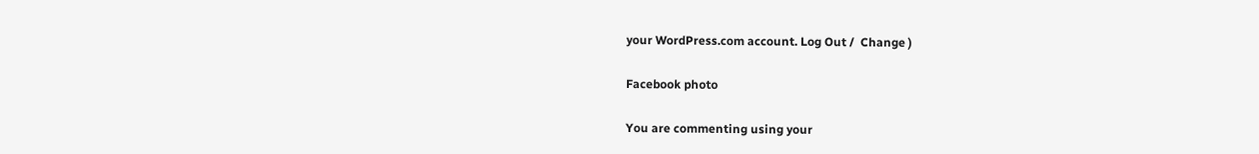your WordPress.com account. Log Out /  Change )

Facebook photo

You are commenting using your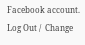Facebook account. Log Out /  Change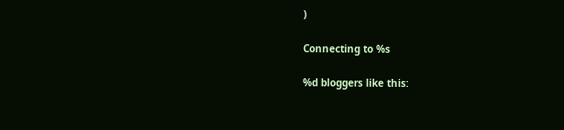)

Connecting to %s

%d bloggers like this: